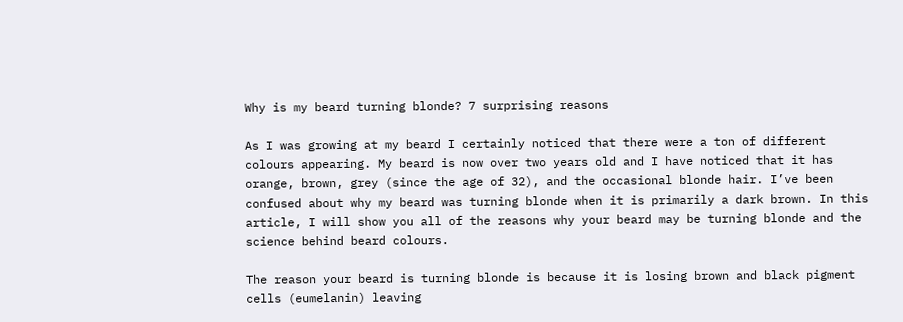Why is my beard turning blonde? 7 surprising reasons

As I was growing at my beard I certainly noticed that there were a ton of different colours appearing. My beard is now over two years old and I have noticed that it has orange, brown, grey (since the age of 32), and the occasional blonde hair. I’ve been confused about why my beard was turning blonde when it is primarily a dark brown. In this article, I will show you all of the reasons why your beard may be turning blonde and the science behind beard colours.

The reason your beard is turning blonde is because it is losing brown and black pigment cells (eumelanin) leaving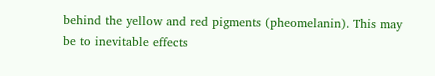behind the yellow and red pigments (pheomelanin). This may be to inevitable effects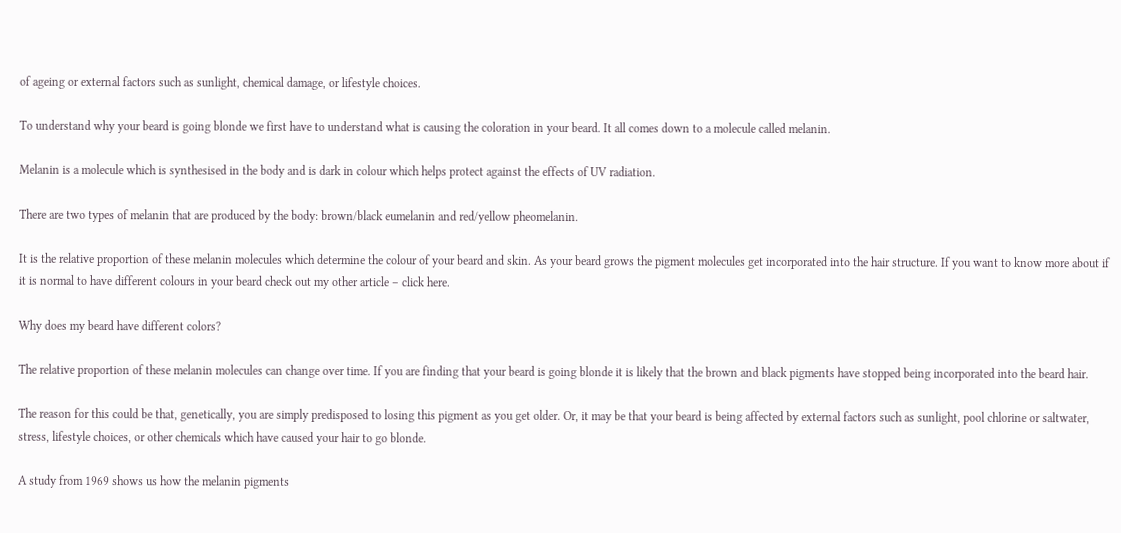of ageing or external factors such as sunlight, chemical damage, or lifestyle choices.

To understand why your beard is going blonde we first have to understand what is causing the coloration in your beard. It all comes down to a molecule called melanin.

Melanin is a molecule which is synthesised in the body and is dark in colour which helps protect against the effects of UV radiation.

There are two types of melanin that are produced by the body: brown/black eumelanin and red/yellow pheomelanin.

It is the relative proportion of these melanin molecules which determine the colour of your beard and skin. As your beard grows the pigment molecules get incorporated into the hair structure. If you want to know more about if it is normal to have different colours in your beard check out my other article – click here.

Why does my beard have different colors?

The relative proportion of these melanin molecules can change over time. If you are finding that your beard is going blonde it is likely that the brown and black pigments have stopped being incorporated into the beard hair.

The reason for this could be that, genetically, you are simply predisposed to losing this pigment as you get older. Or, it may be that your beard is being affected by external factors such as sunlight, pool chlorine or saltwater, stress, lifestyle choices, or other chemicals which have caused your hair to go blonde.

A study from 1969 shows us how the melanin pigments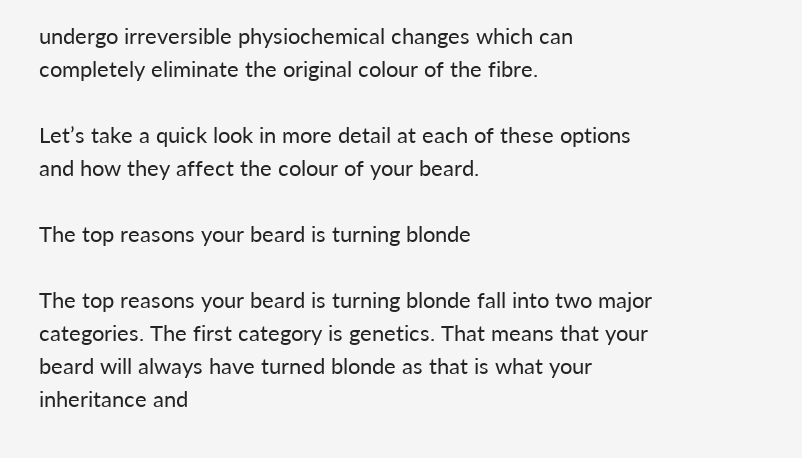undergo irreversible physiochemical changes which can completely eliminate the original colour of the fibre.

Let’s take a quick look in more detail at each of these options and how they affect the colour of your beard.

The top reasons your beard is turning blonde

The top reasons your beard is turning blonde fall into two major categories. The first category is genetics. That means that your beard will always have turned blonde as that is what your inheritance and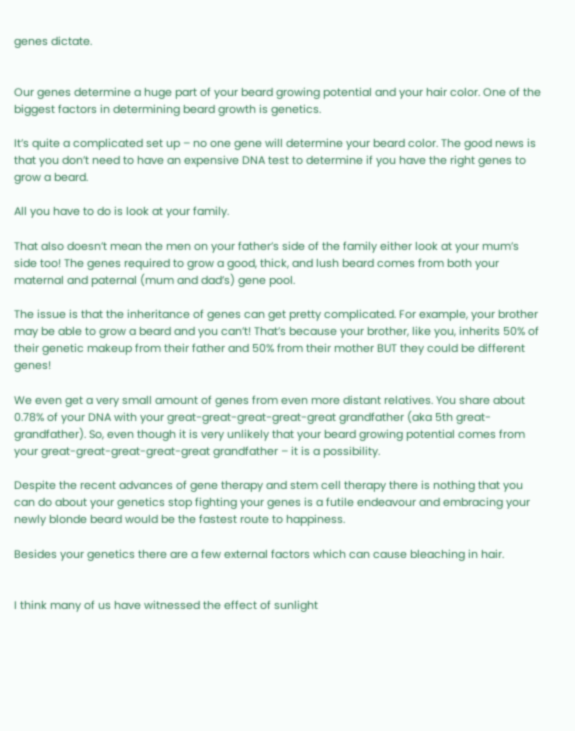genes dictate.


Our genes determine a huge part of your beard growing potential and your hair color. One of the biggest factors in determining beard growth is genetics.

It’s quite a complicated set up – no one gene will determine your beard color. The good news is that you don’t need to have an expensive DNA test to determine if you have the right genes to grow a beard.

All you have to do is look at your family.

That also doesn’t mean the men on your father’s side of the family either look at your mum’s side too! The genes required to grow a good, thick, and lush beard comes from both your maternal and paternal (mum and dad’s) gene pool.

The issue is that the inheritance of genes can get pretty complicated. For example, your brother may be able to grow a beard and you can’t! That’s because your brother, like you, inherits 50% of their genetic makeup from their father and 50% from their mother BUT they could be different genes!

We even get a very small amount of genes from even more distant relatives. You share about 0.78% of your DNA with your great-great-great-great-great grandfather (aka 5th great-grandfather). So, even though it is very unlikely that your beard growing potential comes from your great-great-great-great-great grandfather – it is a possibility.

Despite the recent advances of gene therapy and stem cell therapy there is nothing that you can do about your genetics stop fighting your genes is a futile endeavour and embracing your newly blonde beard would be the fastest route to happiness.

Besides your genetics there are a few external factors which can cause bleaching in hair.


I think many of us have witnessed the effect of sunlight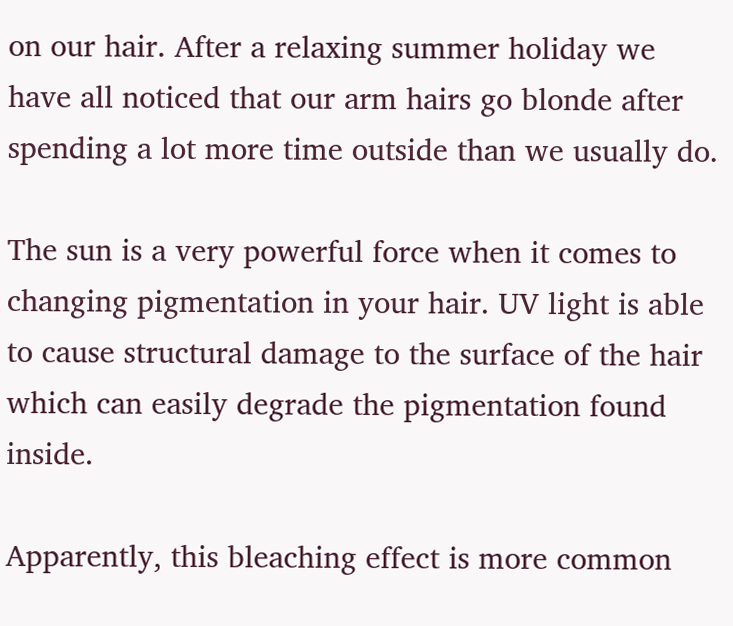on our hair. After a relaxing summer holiday we have all noticed that our arm hairs go blonde after spending a lot more time outside than we usually do.

The sun is a very powerful force when it comes to changing pigmentation in your hair. UV light is able to cause structural damage to the surface of the hair which can easily degrade the pigmentation found inside.

Apparently, this bleaching effect is more common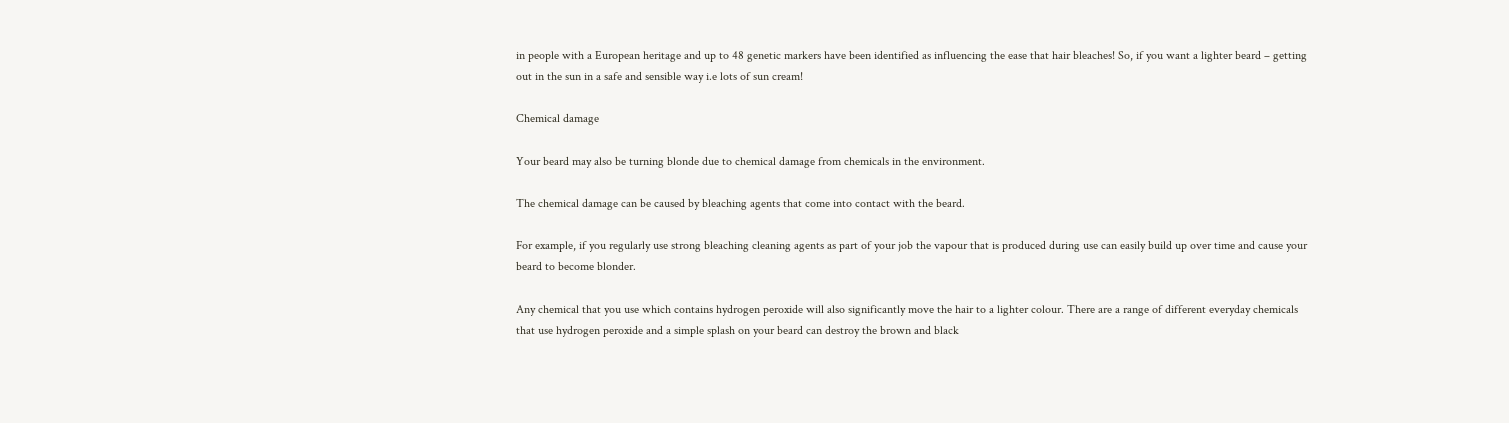in people with a European heritage and up to 48 genetic markers have been identified as influencing the ease that hair bleaches! So, if you want a lighter beard – getting out in the sun in a safe and sensible way i.e lots of sun cream!

Chemical damage

Your beard may also be turning blonde due to chemical damage from chemicals in the environment.

The chemical damage can be caused by bleaching agents that come into contact with the beard.

For example, if you regularly use strong bleaching cleaning agents as part of your job the vapour that is produced during use can easily build up over time and cause your beard to become blonder.

Any chemical that you use which contains hydrogen peroxide will also significantly move the hair to a lighter colour. There are a range of different everyday chemicals that use hydrogen peroxide and a simple splash on your beard can destroy the brown and black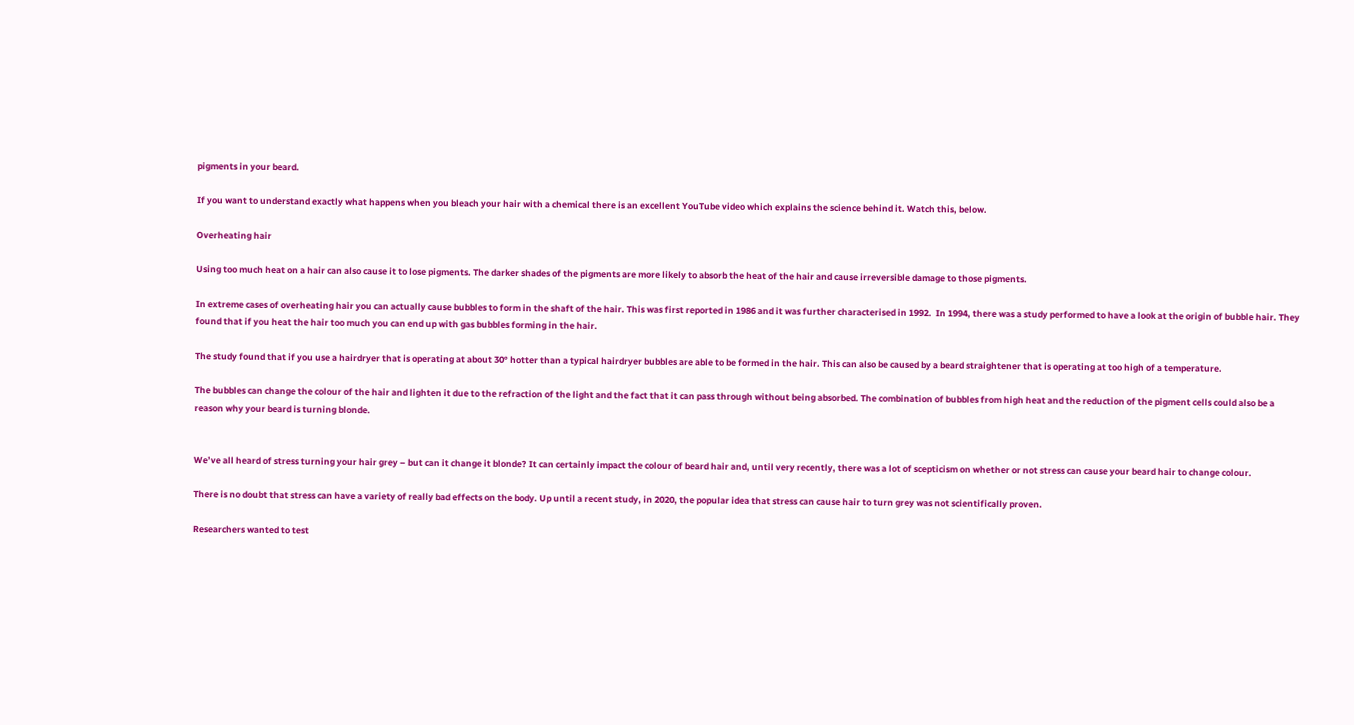pigments in your beard.

If you want to understand exactly what happens when you bleach your hair with a chemical there is an excellent YouTube video which explains the science behind it. Watch this, below.

Overheating hair

Using too much heat on a hair can also cause it to lose pigments. The darker shades of the pigments are more likely to absorb the heat of the hair and cause irreversible damage to those pigments.

In extreme cases of overheating hair you can actually cause bubbles to form in the shaft of the hair. This was first reported in 1986 and it was further characterised in 1992.  In 1994, there was a study performed to have a look at the origin of bubble hair. They found that if you heat the hair too much you can end up with gas bubbles forming in the hair.

The study found that if you use a hairdryer that is operating at about 30° hotter than a typical hairdryer bubbles are able to be formed in the hair. This can also be caused by a beard straightener that is operating at too high of a temperature.

The bubbles can change the colour of the hair and lighten it due to the refraction of the light and the fact that it can pass through without being absorbed. The combination of bubbles from high heat and the reduction of the pigment cells could also be a reason why your beard is turning blonde.


We’ve all heard of stress turning your hair grey – but can it change it blonde? It can certainly impact the colour of beard hair and, until very recently, there was a lot of scepticism on whether or not stress can cause your beard hair to change colour.

There is no doubt that stress can have a variety of really bad effects on the body. Up until a recent study, in 2020, the popular idea that stress can cause hair to turn grey was not scientifically proven.

Researchers wanted to test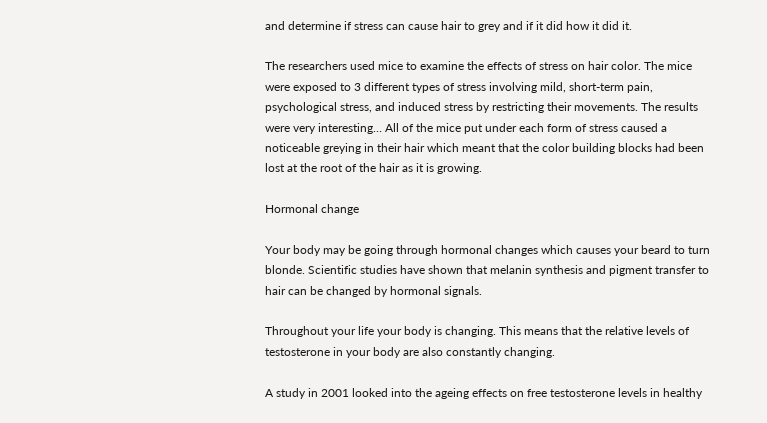and determine if stress can cause hair to grey and if it did how it did it.

The researchers used mice to examine the effects of stress on hair color. The mice were exposed to 3 different types of stress involving mild, short-term pain, psychological stress, and induced stress by restricting their movements. The results were very interesting… All of the mice put under each form of stress caused a noticeable greying in their hair which meant that the color building blocks had been lost at the root of the hair as it is growing.

Hormonal change

Your body may be going through hormonal changes which causes your beard to turn blonde. Scientific studies have shown that melanin synthesis and pigment transfer to hair can be changed by hormonal signals.

Throughout your life your body is changing. This means that the relative levels of testosterone in your body are also constantly changing.

A study in 2001 looked into the ageing effects on free testosterone levels in healthy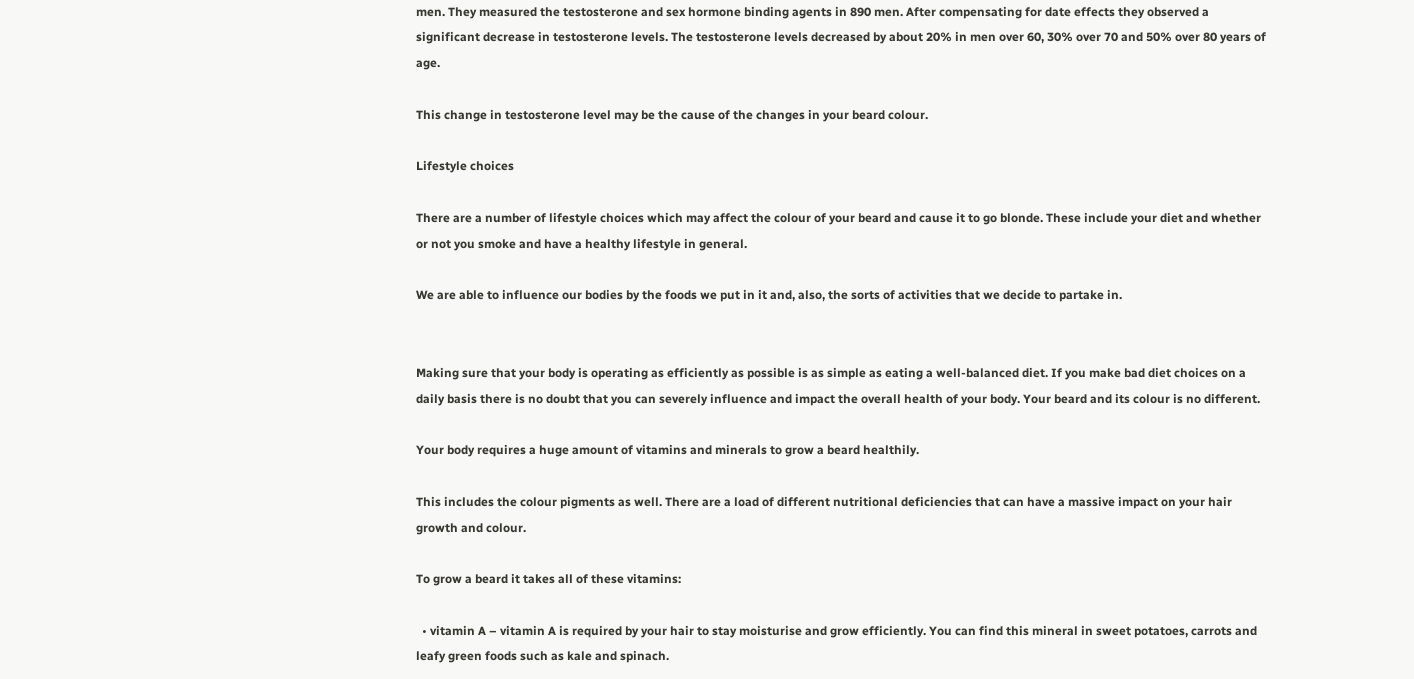men. They measured the testosterone and sex hormone binding agents in 890 men. After compensating for date effects they observed a significant decrease in testosterone levels. The testosterone levels decreased by about 20% in men over 60, 30% over 70 and 50% over 80 years of age.

This change in testosterone level may be the cause of the changes in your beard colour.

Lifestyle choices

There are a number of lifestyle choices which may affect the colour of your beard and cause it to go blonde. These include your diet and whether or not you smoke and have a healthy lifestyle in general.

We are able to influence our bodies by the foods we put in it and, also, the sorts of activities that we decide to partake in.


Making sure that your body is operating as efficiently as possible is as simple as eating a well-balanced diet. If you make bad diet choices on a daily basis there is no doubt that you can severely influence and impact the overall health of your body. Your beard and its colour is no different.

Your body requires a huge amount of vitamins and minerals to grow a beard healthily.

This includes the colour pigments as well. There are a load of different nutritional deficiencies that can have a massive impact on your hair growth and colour.

To grow a beard it takes all of these vitamins:

  • vitamin A – vitamin A is required by your hair to stay moisturise and grow efficiently. You can find this mineral in sweet potatoes, carrots and leafy green foods such as kale and spinach.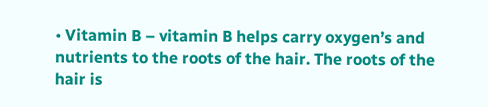• Vitamin B – vitamin B helps carry oxygen’s and nutrients to the roots of the hair. The roots of the hair is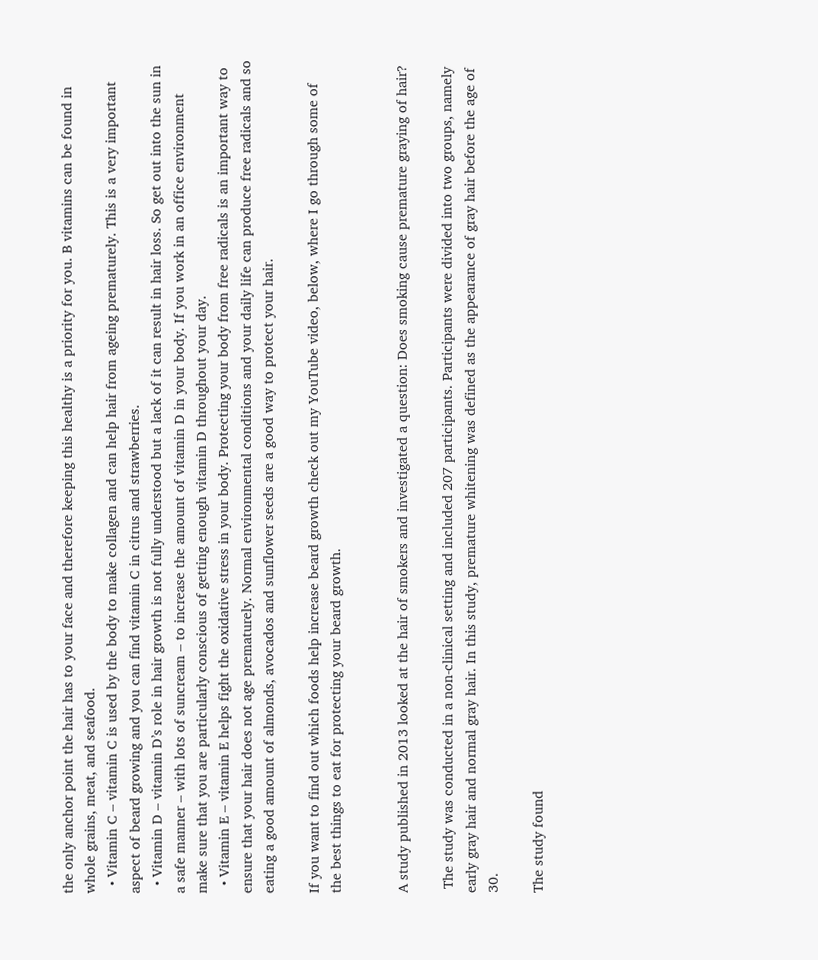the only anchor point the hair has to your face and therefore keeping this healthy is a priority for you. B vitamins can be found in whole grains, meat, and seafood.
  • Vitamin C – vitamin C is used by the body to make collagen and can help hair from ageing prematurely. This is a very important aspect of beard growing and you can find vitamin C in citrus and strawberries.
  • Vitamin D – vitamin D’s role in hair growth is not fully understood but a lack of it can result in hair loss. So get out into the sun in a safe manner – with lots of suncream – to increase the amount of vitamin D in your body. If you work in an office environment make sure that you are particularly conscious of getting enough vitamin D throughout your day.
  • Vitamin E – vitamin E helps fight the oxidative stress in your body. Protecting your body from free radicals is an important way to ensure that your hair does not age prematurely. Normal environmental conditions and your daily life can produce free radicals and so eating a good amount of almonds, avocados and sunflower seeds are a good way to protect your hair.

If you want to find out which foods help increase beard growth check out my YouTube video, below, where I go through some of the best things to eat for protecting your beard growth.


A study published in 2013 looked at the hair of smokers and investigated a question: Does smoking cause premature graying of hair?

 The study was conducted in a non-clinical setting and included 207 participants. Participants were divided into two groups, namely early gray hair and normal gray hair. In this study, premature whitening was defined as the appearance of gray hair before the age of 30.

The study found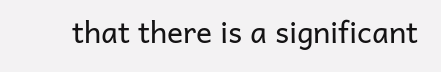that there is a significant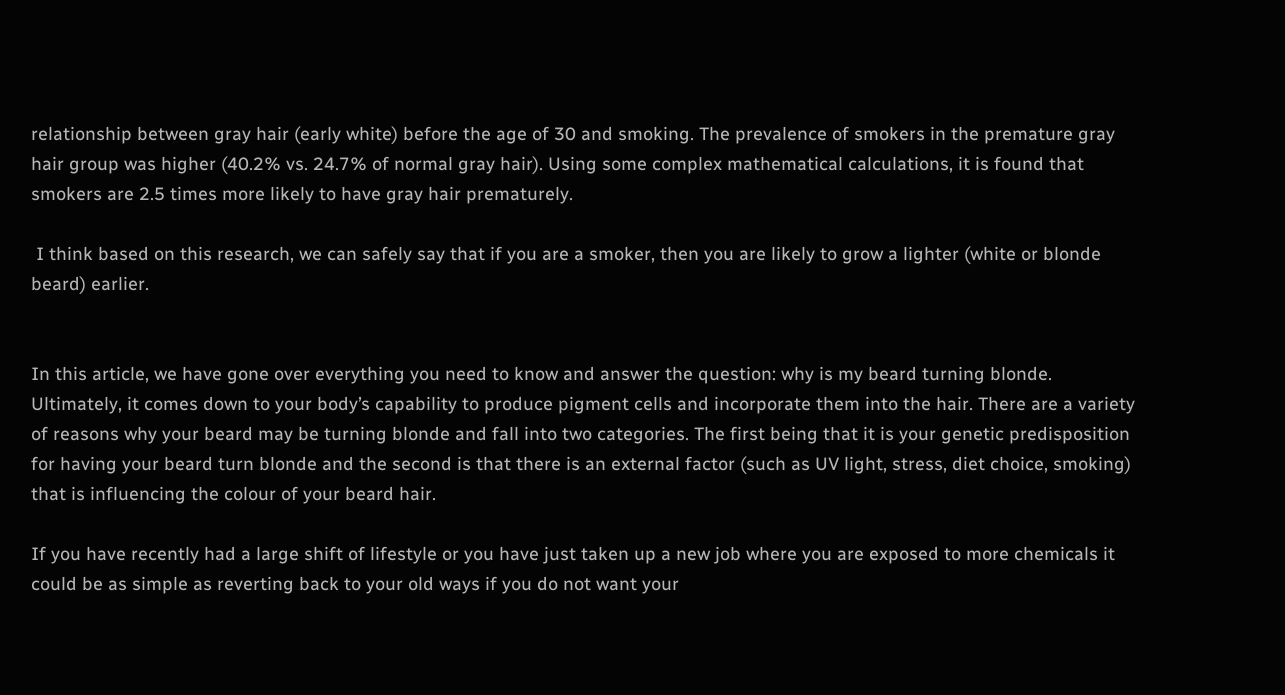relationship between gray hair (early white) before the age of 30 and smoking. The prevalence of smokers in the premature gray hair group was higher (40.2% vs. 24.7% of normal gray hair). Using some complex mathematical calculations, it is found that smokers are 2.5 times more likely to have gray hair prematurely.

 I think based on this research, we can safely say that if you are a smoker, then you are likely to grow a lighter (white or blonde beard) earlier.


In this article, we have gone over everything you need to know and answer the question: why is my beard turning blonde. Ultimately, it comes down to your body’s capability to produce pigment cells and incorporate them into the hair. There are a variety of reasons why your beard may be turning blonde and fall into two categories. The first being that it is your genetic predisposition for having your beard turn blonde and the second is that there is an external factor (such as UV light, stress, diet choice, smoking) that is influencing the colour of your beard hair.

If you have recently had a large shift of lifestyle or you have just taken up a new job where you are exposed to more chemicals it could be as simple as reverting back to your old ways if you do not want your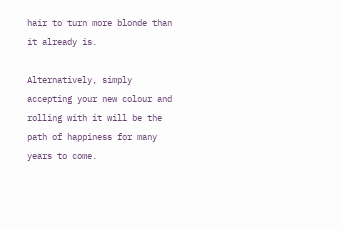hair to turn more blonde than it already is.

Alternatively, simply accepting your new colour and rolling with it will be the path of happiness for many years to come.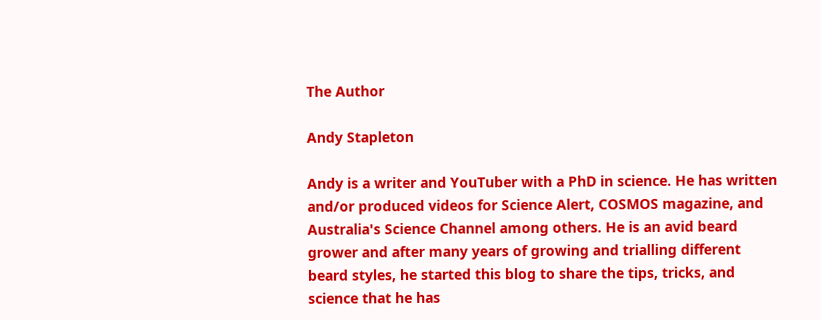The Author

Andy Stapleton

Andy is a writer and YouTuber with a PhD in science. He has written and/or produced videos for Science Alert, COSMOS magazine, and Australia's Science Channel among others. He is an avid beard grower and after many years of growing and trialling different beard styles, he started this blog to share the tips, tricks, and science that he has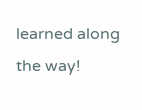learned along the way!